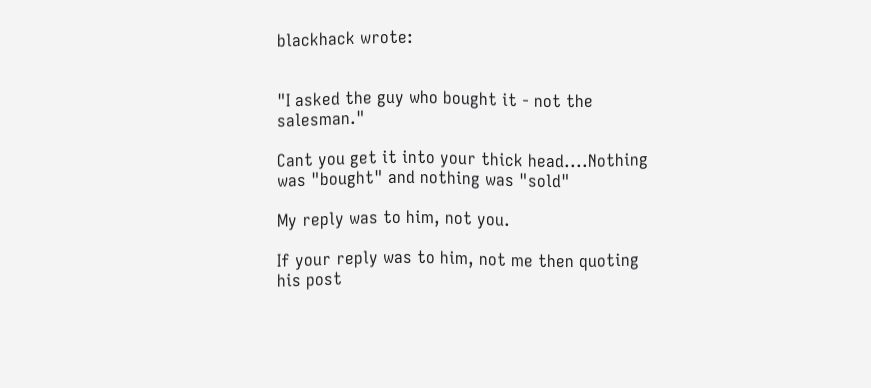blackhack wrote:


"I asked the guy who bought it - not the salesman."

Cant you get it into your thick head....Nothing was "bought" and nothing was "sold"

My reply was to him, not you.

If your reply was to him, not me then quoting his post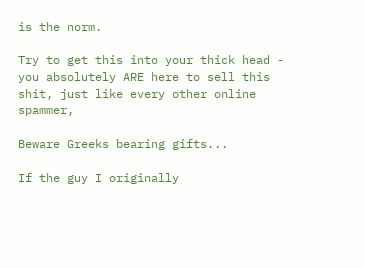is the norm.

Try to get this into your thick head - you absolutely ARE here to sell this shit, just like every other online spammer,

Beware Greeks bearing gifts...

If the guy I originally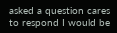asked a question cares to respond I would be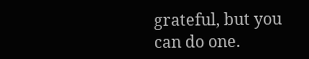grateful, but you can do one.